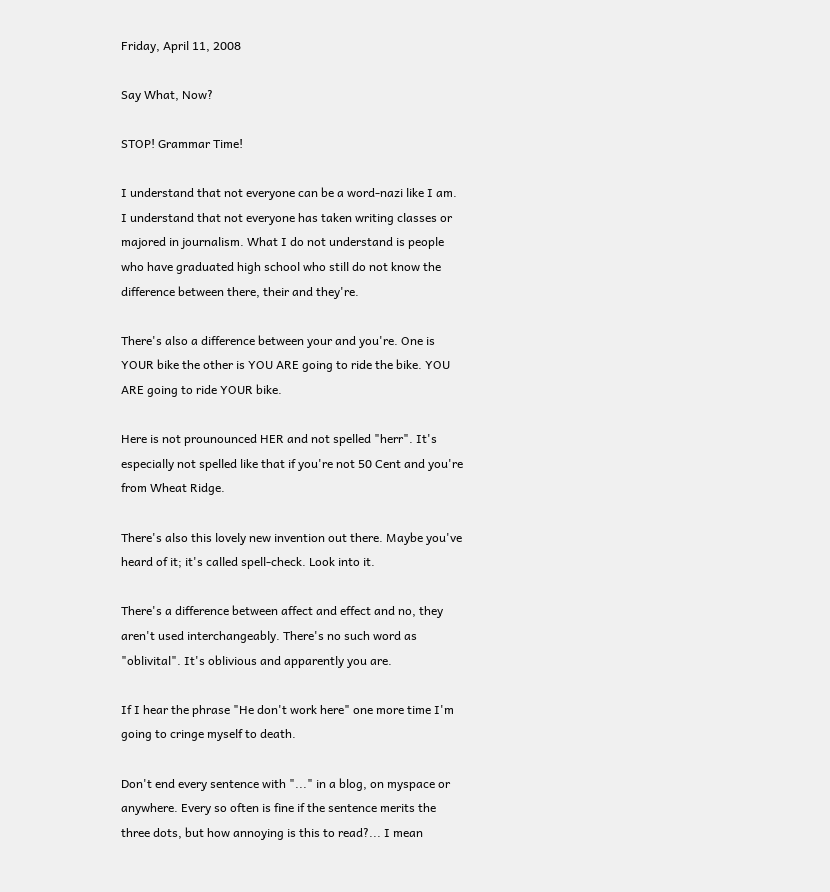Friday, April 11, 2008

Say What, Now?

STOP! Grammar Time!

I understand that not everyone can be a word-nazi like I am. I understand that not everyone has taken writing classes or majored in journalism. What I do not understand is people who have graduated high school who still do not know the difference between there, their and they're.

There's also a difference between your and you're. One is YOUR bike the other is YOU ARE going to ride the bike. YOU ARE going to ride YOUR bike.

Here is not prounounced HER and not spelled "herr". It's especially not spelled like that if you're not 50 Cent and you're from Wheat Ridge.

There's also this lovely new invention out there. Maybe you've heard of it; it's called spell-check. Look into it.

There's a difference between affect and effect and no, they aren't used interchangeably. There's no such word as "oblivital". It's oblivious and apparently you are.

If I hear the phrase "He don't work here" one more time I'm going to cringe myself to death.

Don't end every sentence with "..." in a blog, on myspace or anywhere. Every so often is fine if the sentence merits the three dots, but how annoying is this to read?... I mean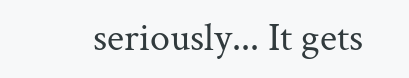seriously... It gets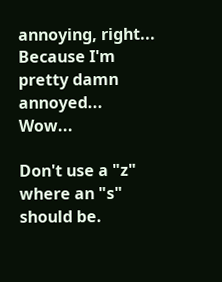annoying, right... Because I'm pretty damn annoyed... Wow...

Don't use a "z" where an "s" should be.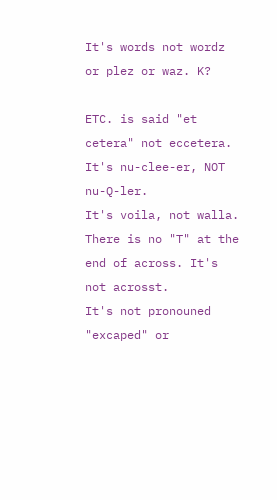It's words not wordz or plez or waz. K?

ETC. is said "et cetera" not eccetera.
It's nu-clee-er, NOT nu-Q-ler.
It's voila, not walla.
There is no "T" at the end of across. It's not acrosst.
It's not pronouned "excaped" or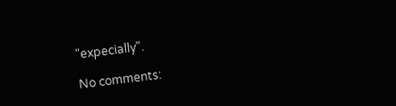"expecially".

No comments: